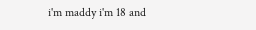i'm maddy i'm 18 and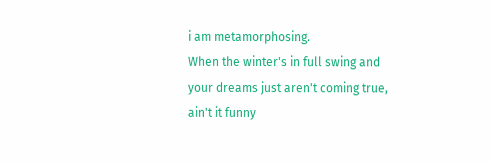i am metamorphosing.
When the winter's in full swing and your dreams just aren't coming true, ain't it funny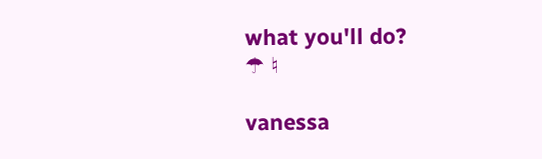what you'll do?
☂ ♮

vanessa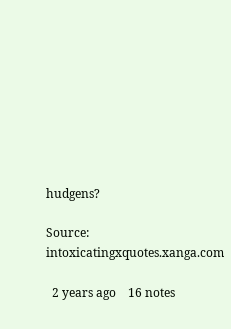hudgens?

Source: intoxicatingxquotes.xanga.com

  2 years ago    16 notes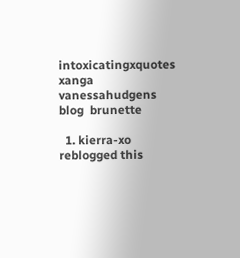intoxicatingxquotes  xanga  vanessahudgens  blog  brunette

  1. kierra-xo reblogged this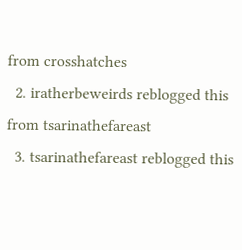from crosshatches
  2. iratherbeweirds reblogged this from tsarinathefareast
  3. tsarinathefareast reblogged this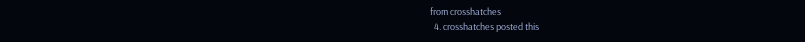from crosshatches
  4. crosshatches posted this